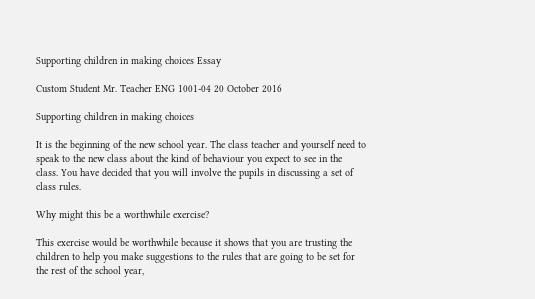Supporting children in making choices Essay

Custom Student Mr. Teacher ENG 1001-04 20 October 2016

Supporting children in making choices

It is the beginning of the new school year. The class teacher and yourself need to speak to the new class about the kind of behaviour you expect to see in the class. You have decided that you will involve the pupils in discussing a set of class rules.

Why might this be a worthwhile exercise?

This exercise would be worthwhile because it shows that you are trusting the children to help you make suggestions to the rules that are going to be set for the rest of the school year,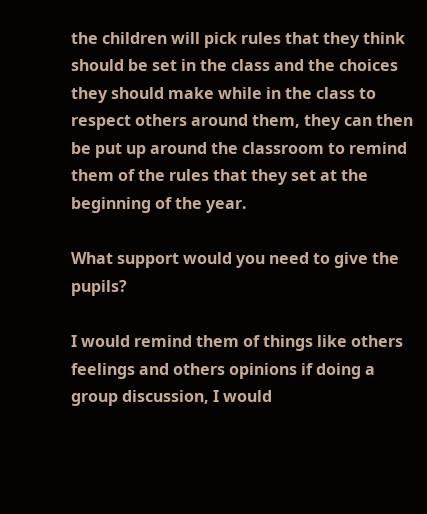the children will pick rules that they think should be set in the class and the choices they should make while in the class to respect others around them, they can then be put up around the classroom to remind them of the rules that they set at the beginning of the year.

What support would you need to give the pupils?

I would remind them of things like others feelings and others opinions if doing a group discussion, I would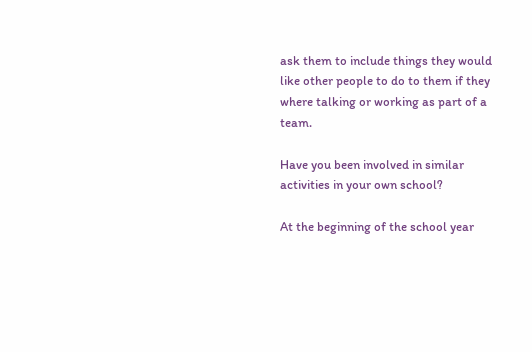ask them to include things they would like other people to do to them if they where talking or working as part of a team.

Have you been involved in similar activities in your own school?

At the beginning of the school year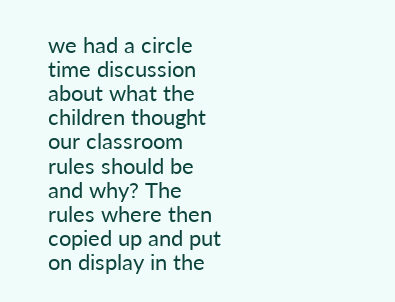we had a circle time discussion about what the children thought our classroom rules should be and why? The rules where then copied up and put on display in the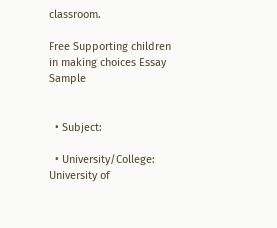classroom.

Free Supporting children in making choices Essay Sample


  • Subject:

  • University/College: University of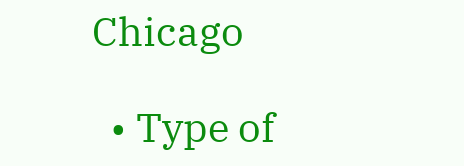Chicago

  • Type of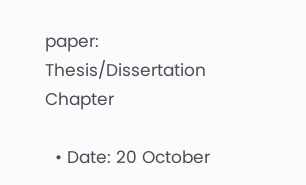paper: Thesis/Dissertation Chapter

  • Date: 20 October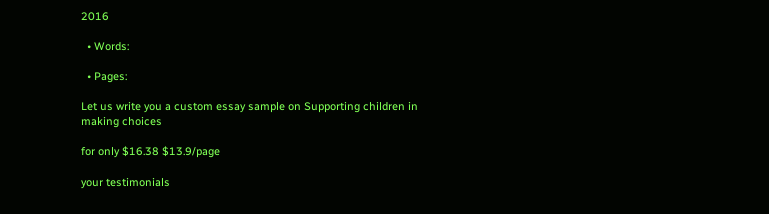2016

  • Words:

  • Pages:

Let us write you a custom essay sample on Supporting children in making choices

for only $16.38 $13.9/page

your testimonials